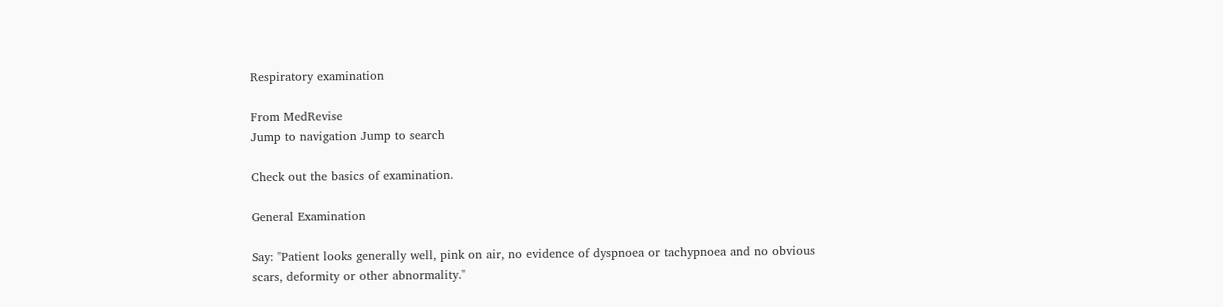Respiratory examination

From MedRevise
Jump to navigation Jump to search

Check out the basics of examination.

General Examination

Say: "Patient looks generally well, pink on air, no evidence of dyspnoea or tachypnoea and no obvious scars, deformity or other abnormality."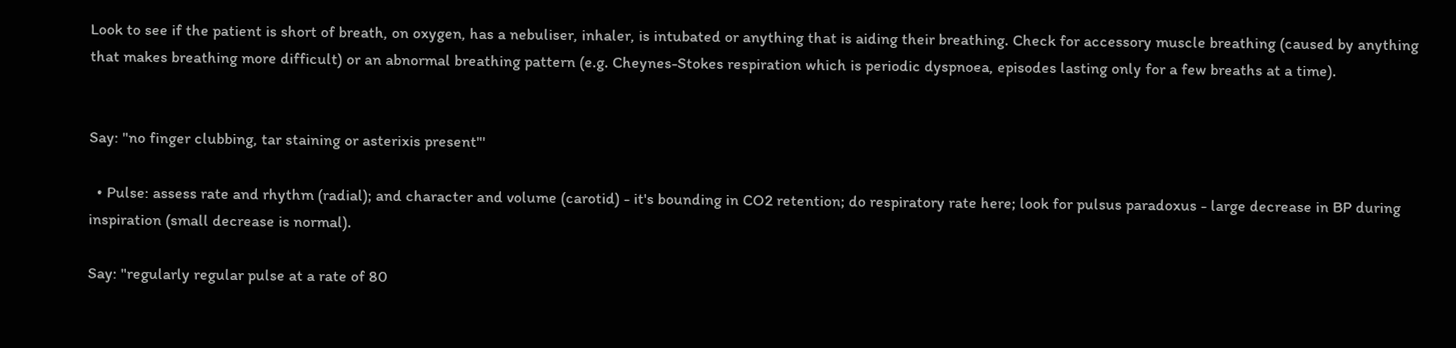Look to see if the patient is short of breath, on oxygen, has a nebuliser, inhaler, is intubated or anything that is aiding their breathing. Check for accessory muscle breathing (caused by anything that makes breathing more difficult) or an abnormal breathing pattern (e.g. Cheynes-Stokes respiration which is periodic dyspnoea, episodes lasting only for a few breaths at a time).


Say: "no finger clubbing, tar staining or asterixis present"'

  • Pulse: assess rate and rhythm (radial); and character and volume (carotid) - it's bounding in CO2 retention; do respiratory rate here; look for pulsus paradoxus - large decrease in BP during inspiration (small decrease is normal).

Say: "regularly regular pulse at a rate of 80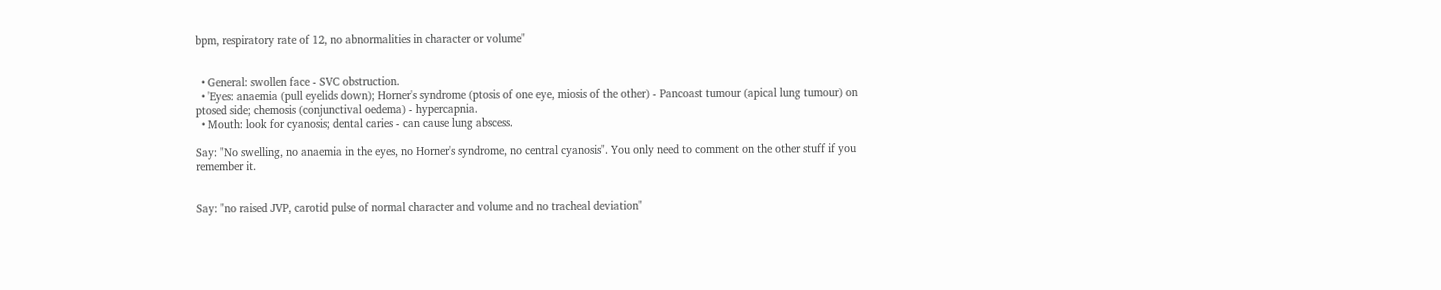bpm, respiratory rate of 12, no abnormalities in character or volume"


  • General: swollen face - SVC obstruction.
  • 'Eyes: anaemia (pull eyelids down); Horner's syndrome (ptosis of one eye, miosis of the other) - Pancoast tumour (apical lung tumour) on ptosed side; chemosis (conjunctival oedema) - hypercapnia.
  • Mouth: look for cyanosis; dental caries - can cause lung abscess.

Say: "No swelling, no anaemia in the eyes, no Horner's syndrome, no central cyanosis". You only need to comment on the other stuff if you remember it.


Say: "no raised JVP, carotid pulse of normal character and volume and no tracheal deviation"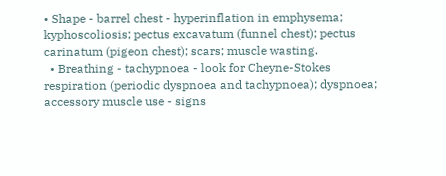• Shape - barrel chest - hyperinflation in emphysema; kyphoscoliosis; pectus excavatum (funnel chest); pectus carinatum (pigeon chest); scars; muscle wasting.
  • Breathing - tachypnoea - look for Cheyne-Stokes respiration (periodic dyspnoea and tachypnoea); dyspnoea; accessory muscle use - signs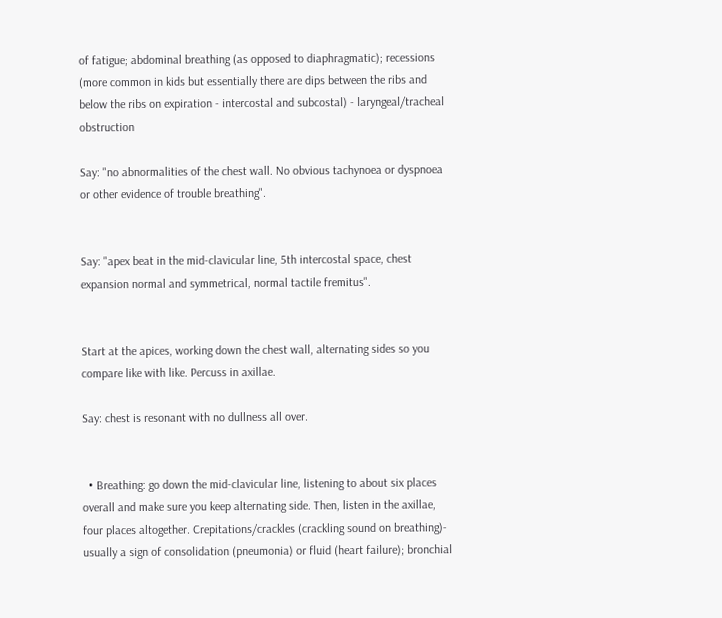of fatigue; abdominal breathing (as opposed to diaphragmatic); recessions (more common in kids but essentially there are dips between the ribs and below the ribs on expiration - intercostal and subcostal) - laryngeal/tracheal obstruction

Say: "no abnormalities of the chest wall. No obvious tachynoea or dyspnoea or other evidence of trouble breathing".


Say: "apex beat in the mid-clavicular line, 5th intercostal space, chest expansion normal and symmetrical, normal tactile fremitus".


Start at the apices, working down the chest wall, alternating sides so you compare like with like. Percuss in axillae.

Say: chest is resonant with no dullness all over.


  • Breathing: go down the mid-clavicular line, listening to about six places overall and make sure you keep alternating side. Then, listen in the axillae, four places altogether. Crepitations/crackles (crackling sound on breathing)- usually a sign of consolidation (pneumonia) or fluid (heart failure); bronchial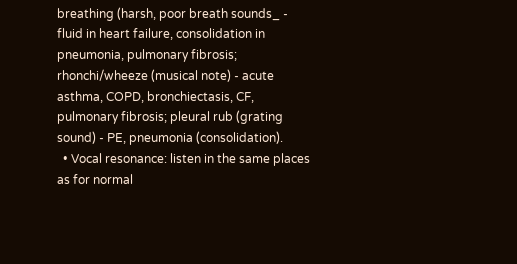breathing (harsh, poor breath sounds_ - fluid in heart failure, consolidation in pneumonia, pulmonary fibrosis; rhonchi/wheeze (musical note) - acute asthma, COPD, bronchiectasis, CF, pulmonary fibrosis; pleural rub (grating sound) - PE, pneumonia (consolidation).
  • Vocal resonance: listen in the same places as for normal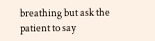breathing but ask the patient to say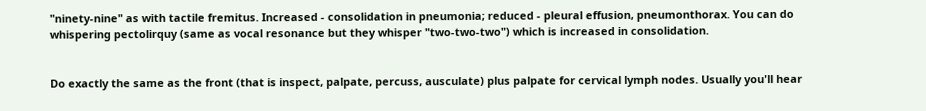"ninety-nine" as with tactile fremitus. Increased - consolidation in pneumonia; reduced - pleural effusion, pneumonthorax. You can do whispering pectolirquy (same as vocal resonance but they whisper "two-two-two") which is increased in consolidation.


Do exactly the same as the front (that is inspect, palpate, percuss, ausculate) plus palpate for cervical lymph nodes. Usually you'll hear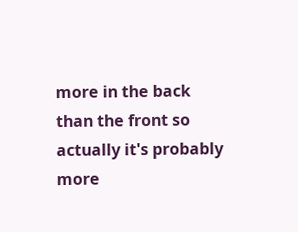more in the back than the front so actually it's probably more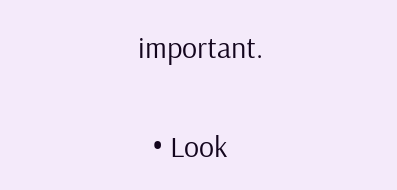important.


  • Look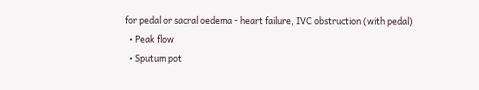for pedal or sacral oedema - heart failure, IVC obstruction (with pedal)
  • Peak flow
  • Sputum pot